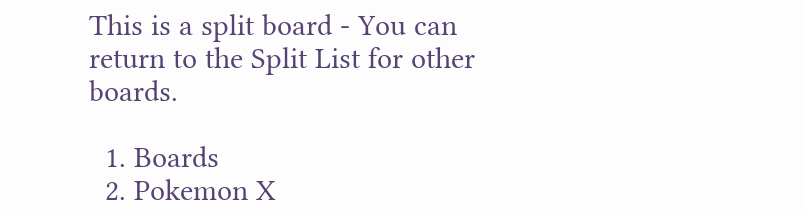This is a split board - You can return to the Split List for other boards.

  1. Boards
  2. Pokemon X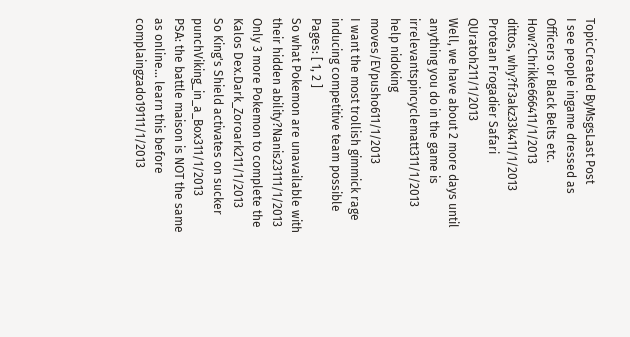TopicCreated ByMsgsLast Post
I see people ingame dressed as Officers or Black Belts etc. How?Chrikke666411/1/2013
dittos, why?fr3akz33k411/1/2013
Protean Frogadier Safari QUratoh211/1/2013
Well, we have about 2 more days until anything you do in the game is irrelevantspincyclematt311/1/2013
help nidoking moves/EVpusho611/1/2013
I want the most trollish gimmick rage inducing competitive team possible
Pages: [ 1, 2 ]
So what Pokemon are unavailable with their hidden ability?Nanis23111/1/2013
Only 3 more Pokemon to complete the Kalos Dex.Dark_Zoroark211/1/2013
So King's Shield activates on sucker punchViking_in_a_Box311/1/2013
PSA: the battle maison is NOT the same as online... learn this before complaingzado19111/1/2013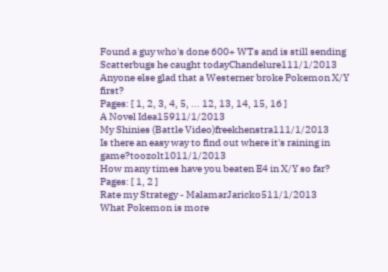Found a guy who's done 600+ WTs and is still sending Scatterbugs he caught todayChandelure111/1/2013
Anyone else glad that a Westerner broke Pokemon X/Y first?
Pages: [ 1, 2, 3, 4, 5, ... 12, 13, 14, 15, 16 ]
A Novel Idea15911/1/2013
My Shinies (Battle Video)freekhenstra111/1/2013
Is there an easy way to find out where it's raining in game?toozolt1011/1/2013
How many times have you beaten E4 in X/Y so far?
Pages: [ 1, 2 ]
Rate my Strategy - MalamarJaricko511/1/2013
What Pokemon is more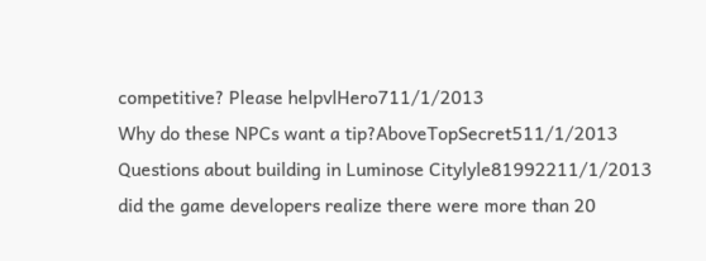competitive? Please helpvlHero711/1/2013
Why do these NPCs want a tip?AboveTopSecret511/1/2013
Questions about building in Luminose Citylyle81992211/1/2013
did the game developers realize there were more than 20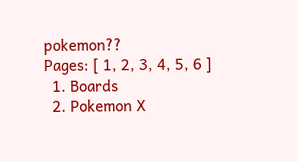pokemon??
Pages: [ 1, 2, 3, 4, 5, 6 ]
  1. Boards
  2. Pokemon X